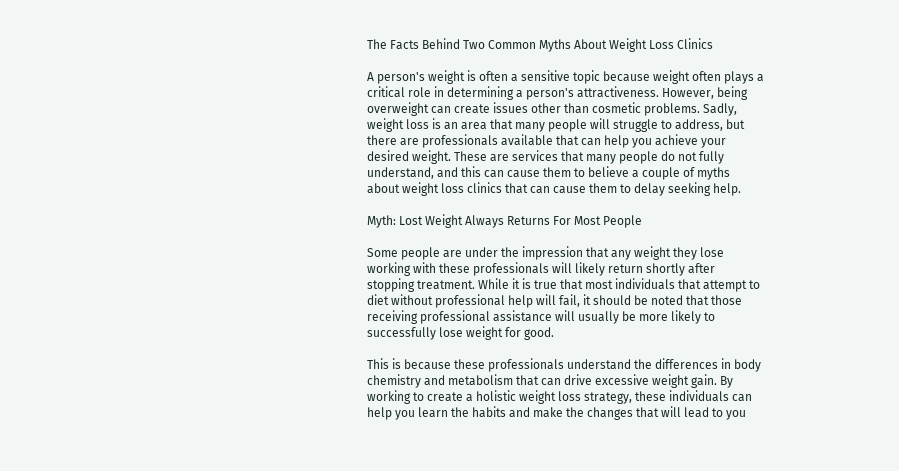The Facts Behind Two Common Myths About Weight Loss Clinics

A person's weight is often a sensitive topic because weight often plays a critical role in determining a person's attractiveness. However, being overweight can create issues other than cosmetic problems. Sadly, weight loss is an area that many people will struggle to address, but there are professionals available that can help you achieve your desired weight. These are services that many people do not fully understand, and this can cause them to believe a couple of myths about weight loss clinics that can cause them to delay seeking help.

Myth: Lost Weight Always Returns For Most People

Some people are under the impression that any weight they lose working with these professionals will likely return shortly after stopping treatment. While it is true that most individuals that attempt to diet without professional help will fail, it should be noted that those receiving professional assistance will usually be more likely to successfully lose weight for good.

This is because these professionals understand the differences in body chemistry and metabolism that can drive excessive weight gain. By working to create a holistic weight loss strategy, these individuals can help you learn the habits and make the changes that will lead to you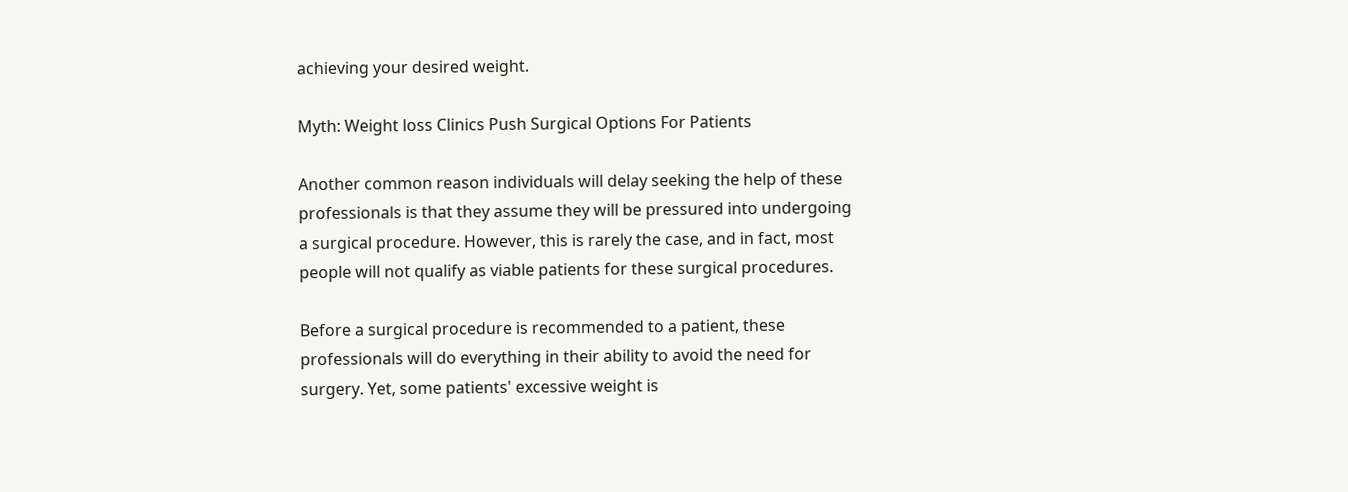achieving your desired weight.

Myth: Weight loss Clinics Push Surgical Options For Patients

Another common reason individuals will delay seeking the help of these professionals is that they assume they will be pressured into undergoing a surgical procedure. However, this is rarely the case, and in fact, most people will not qualify as viable patients for these surgical procedures.

Before a surgical procedure is recommended to a patient, these professionals will do everything in their ability to avoid the need for surgery. Yet, some patients' excessive weight is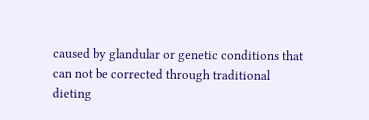caused by glandular or genetic conditions that can not be corrected through traditional dieting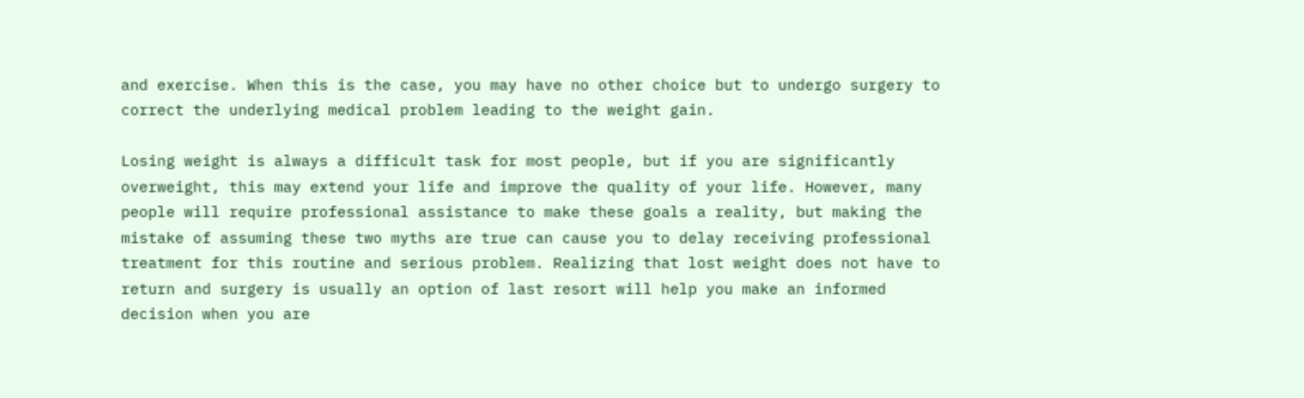and exercise. When this is the case, you may have no other choice but to undergo surgery to correct the underlying medical problem leading to the weight gain.

Losing weight is always a difficult task for most people, but if you are significantly overweight, this may extend your life and improve the quality of your life. However, many people will require professional assistance to make these goals a reality, but making the mistake of assuming these two myths are true can cause you to delay receiving professional treatment for this routine and serious problem. Realizing that lost weight does not have to return and surgery is usually an option of last resort will help you make an informed decision when you are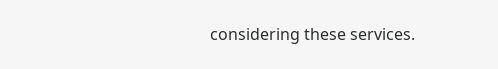considering these services.